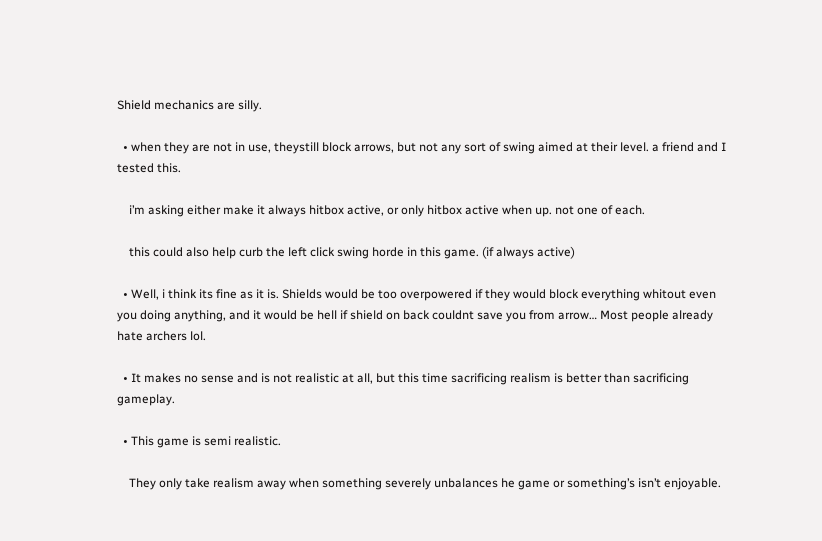Shield mechanics are silly.

  • when they are not in use, theystill block arrows, but not any sort of swing aimed at their level. a friend and I tested this.

    i’m asking either make it always hitbox active, or only hitbox active when up. not one of each.

    this could also help curb the left click swing horde in this game. (if always active)

  • Well, i think its fine as it is. Shields would be too overpowered if they would block everything whitout even you doing anything, and it would be hell if shield on back couldnt save you from arrow… Most people already hate archers lol.

  • It makes no sense and is not realistic at all, but this time sacrificing realism is better than sacrificing gameplay.

  • This game is semi realistic.

    They only take realism away when something severely unbalances he game or something’s isn’t enjoyable.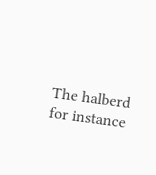The halberd for instance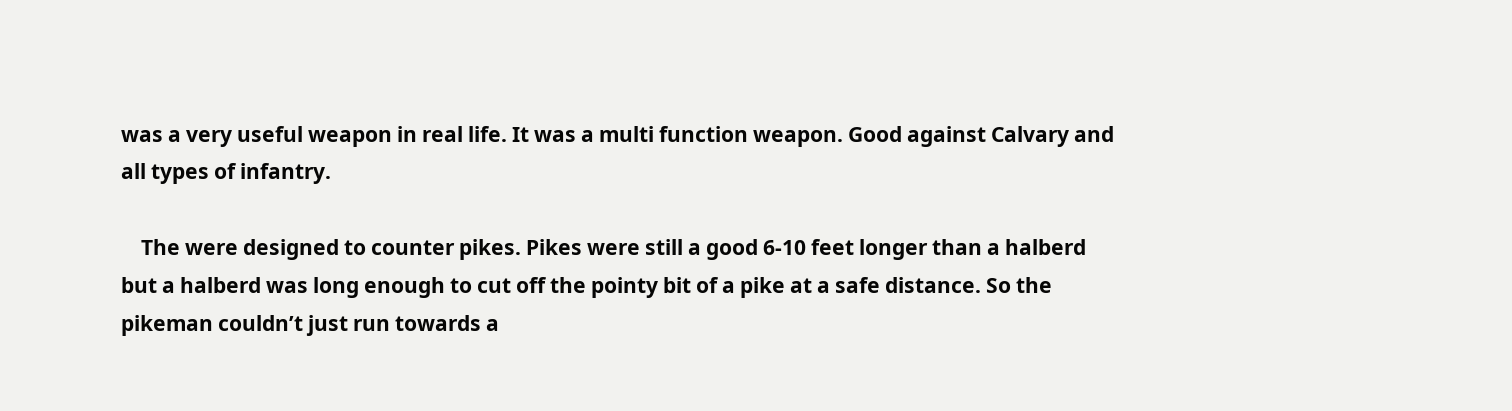was a very useful weapon in real life. It was a multi function weapon. Good against Calvary and all types of infantry.

    The were designed to counter pikes. Pikes were still a good 6-10 feet longer than a halberd but a halberd was long enough to cut off the pointy bit of a pike at a safe distance. So the pikeman couldn’t just run towards a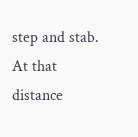step and stab. At that distance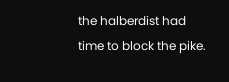the halberdist had time to block the pike.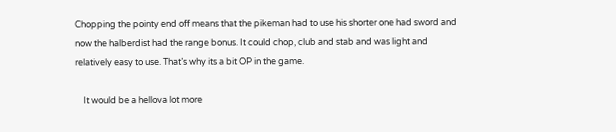Chopping the pointy end off means that the pikeman had to use his shorter one had sword and now the halberdist had the range bonus. It could chop, club and stab and was light and relatively easy to use. That’s why its a bit OP in the game.

    It would be a hellova lot more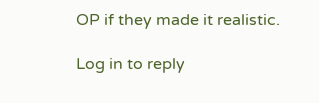OP if they made it realistic.

Log in to reply